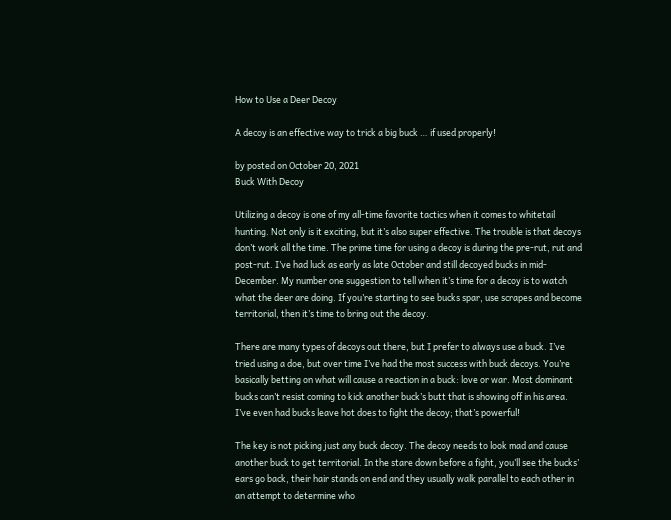How to Use a Deer Decoy

A decoy is an effective way to trick a big buck … if used properly!

by posted on October 20, 2021
Buck With Decoy

Utilizing a decoy is one of my all-time favorite tactics when it comes to whitetail hunting. Not only is it exciting, but it’s also super effective. The trouble is that decoys don’t work all the time. The prime time for using a decoy is during the pre-rut, rut and post-rut. I’ve had luck as early as late October and still decoyed bucks in mid-December. My number one suggestion to tell when it’s time for a decoy is to watch what the deer are doing. If you’re starting to see bucks spar, use scrapes and become territorial, then it’s time to bring out the decoy.

There are many types of decoys out there, but I prefer to always use a buck. I’ve tried using a doe, but over time I’ve had the most success with buck decoys. You’re basically betting on what will cause a reaction in a buck: love or war. Most dominant bucks can’t resist coming to kick another buck’s butt that is showing off in his area. I’ve even had bucks leave hot does to fight the decoy; that’s powerful!

The key is not picking just any buck decoy. The decoy needs to look mad and cause another buck to get territorial. In the stare down before a fight, you’ll see the bucks’ ears go back, their hair stands on end and they usually walk parallel to each other in an attempt to determine who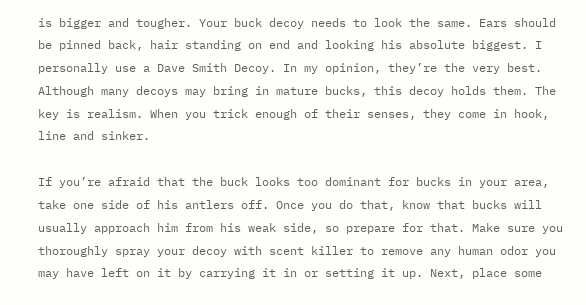is bigger and tougher. Your buck decoy needs to look the same. Ears should be pinned back, hair standing on end and looking his absolute biggest. I personally use a Dave Smith Decoy. In my opinion, they’re the very best. Although many decoys may bring in mature bucks, this decoy holds them. The key is realism. When you trick enough of their senses, they come in hook, line and sinker.

If you’re afraid that the buck looks too dominant for bucks in your area, take one side of his antlers off. Once you do that, know that bucks will usually approach him from his weak side, so prepare for that. Make sure you thoroughly spray your decoy with scent killer to remove any human odor you may have left on it by carrying it in or setting it up. Next, place some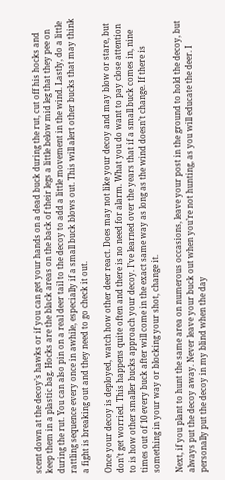scent down at the decoy’s hawks or if you can get your hands on a dead buck during the rut, cut off his hocks and keep them in a plastic bag. Hocks are the black areas on the back of their legs a little below mid leg that they pee on during the rut. You can also pin on a real deer tail to the decoy to add a little movement in the wind. Lastly, do a little rattling sequence every once in awhile, especially if a small buck blows out. This will alert other bucks that may think a fight is breaking out and they need to go check it out.

Once your decoy is deployed, watch how other deer react. Does may not like your decoy and may blow or stare, but don’t get worried. This happens quite often and there is no need for alarm. What you do want to pay close attention to is how other smaller bucks approach your decoy. I’ve learned over the years that if a small buck comes in, nine times out of 10 every buck after will come in the exact same way as long as the wind doesn’t change. If there is something in your way or blocking your shot, change it.

Next, if you plant to hunt the same area on numerous occasions, leave your post in the ground to hold the decoy, but always put the decoy away. Never leave your buck out when you’re not hunting, as you will educate the deer. I personally put the decoy in my blind when the day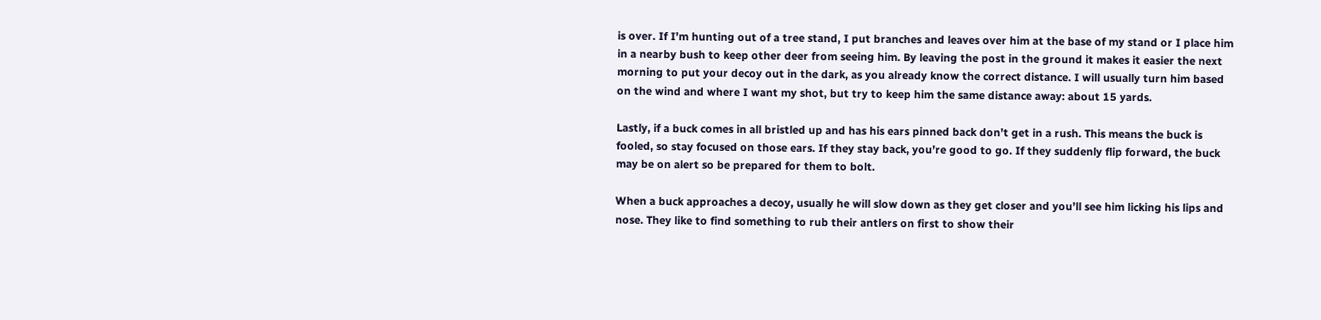is over. If I’m hunting out of a tree stand, I put branches and leaves over him at the base of my stand or I place him in a nearby bush to keep other deer from seeing him. By leaving the post in the ground it makes it easier the next morning to put your decoy out in the dark, as you already know the correct distance. I will usually turn him based on the wind and where I want my shot, but try to keep him the same distance away: about 15 yards.

Lastly, if a buck comes in all bristled up and has his ears pinned back don’t get in a rush. This means the buck is fooled, so stay focused on those ears. If they stay back, you’re good to go. If they suddenly flip forward, the buck may be on alert so be prepared for them to bolt.

When a buck approaches a decoy, usually he will slow down as they get closer and you’ll see him licking his lips and nose. They like to find something to rub their antlers on first to show their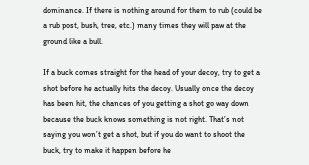dominance. If there is nothing around for them to rub (could be a rub post, bush, tree, etc.) many times they will paw at the ground like a bull.

If a buck comes straight for the head of your decoy, try to get a shot before he actually hits the decoy. Usually once the decoy has been hit, the chances of you getting a shot go way down because the buck knows something is not right. That’s not saying you won’t get a shot, but if you do want to shoot the buck, try to make it happen before he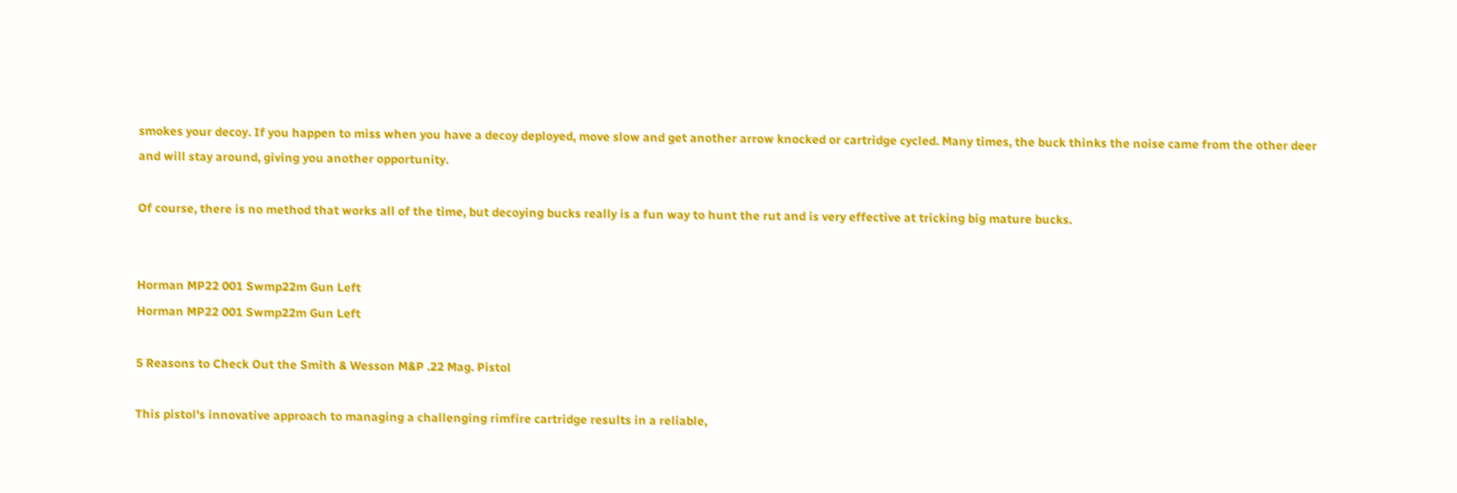smokes your decoy. If you happen to miss when you have a decoy deployed, move slow and get another arrow knocked or cartridge cycled. Many times, the buck thinks the noise came from the other deer and will stay around, giving you another opportunity.

Of course, there is no method that works all of the time, but decoying bucks really is a fun way to hunt the rut and is very effective at tricking big mature bucks.


Horman MP22 001 Swmp22m Gun Left
Horman MP22 001 Swmp22m Gun Left

5 Reasons to Check Out the Smith & Wesson M&P .22 Mag. Pistol

This pistol's innovative approach to managing a challenging rimfire cartridge results in a reliable,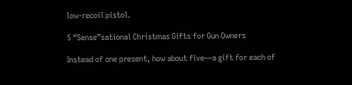low-recoil pistol.

5 “Sense”sational Christmas Gifts for Gun Owners

Instead of one present, how about five—a gift for each of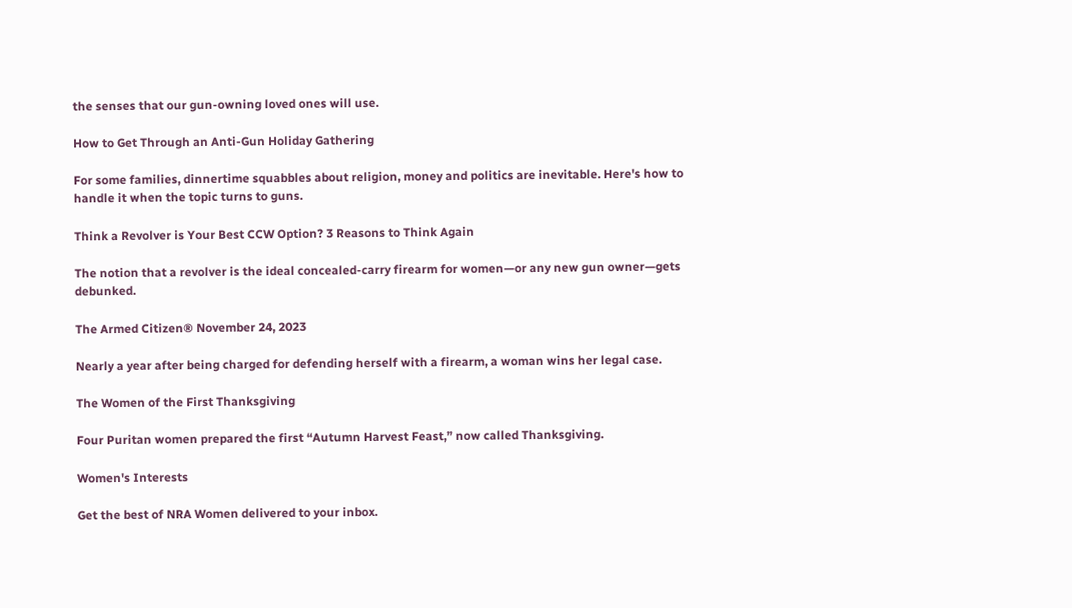the senses that our gun-owning loved ones will use.

How to Get Through an Anti-Gun Holiday Gathering

For some families, dinnertime squabbles about religion, money and politics are inevitable. Here's how to handle it when the topic turns to guns.

Think a Revolver is Your Best CCW Option? 3 Reasons to Think Again

The notion that a revolver is the ideal concealed-carry firearm for women—or any new gun owner—gets debunked.

The Armed Citizen® November 24, 2023

Nearly a year after being charged for defending herself with a firearm, a woman wins her legal case.

The Women of the First Thanksgiving

Four Puritan women prepared the first “Autumn Harvest Feast,” now called Thanksgiving.

Women's Interests

Get the best of NRA Women delivered to your inbox.